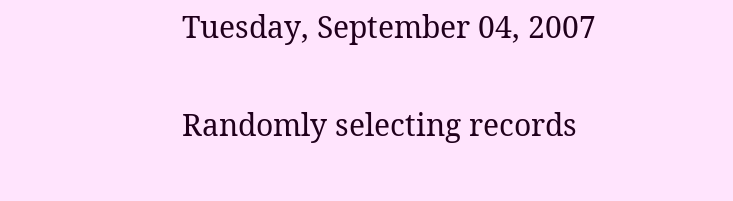Tuesday, September 04, 2007

Randomly selecting records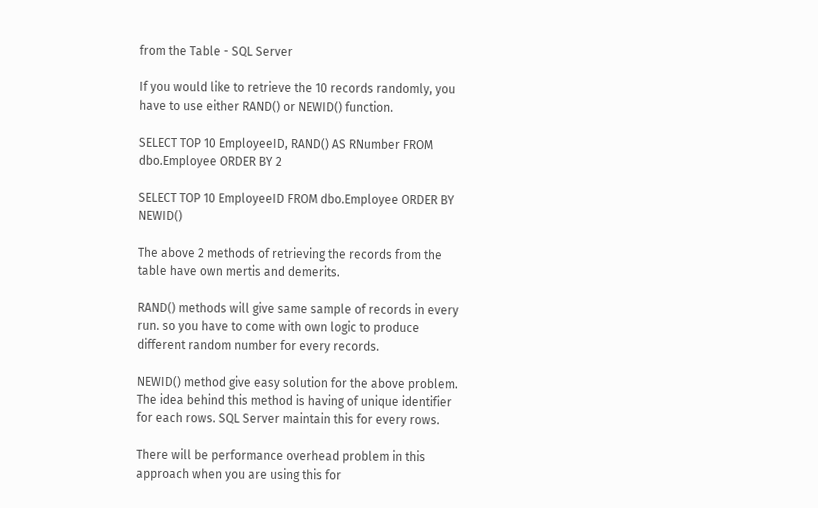from the Table - SQL Server

If you would like to retrieve the 10 records randomly, you have to use either RAND() or NEWID() function.

SELECT TOP 10 EmployeeID, RAND() AS RNumber FROM dbo.Employee ORDER BY 2

SELECT TOP 10 EmployeeID FROM dbo.Employee ORDER BY NEWID()

The above 2 methods of retrieving the records from the table have own mertis and demerits.

RAND() methods will give same sample of records in every run. so you have to come with own logic to produce different random number for every records.

NEWID() method give easy solution for the above problem. The idea behind this method is having of unique identifier for each rows. SQL Server maintain this for every rows.

There will be performance overhead problem in this approach when you are using this for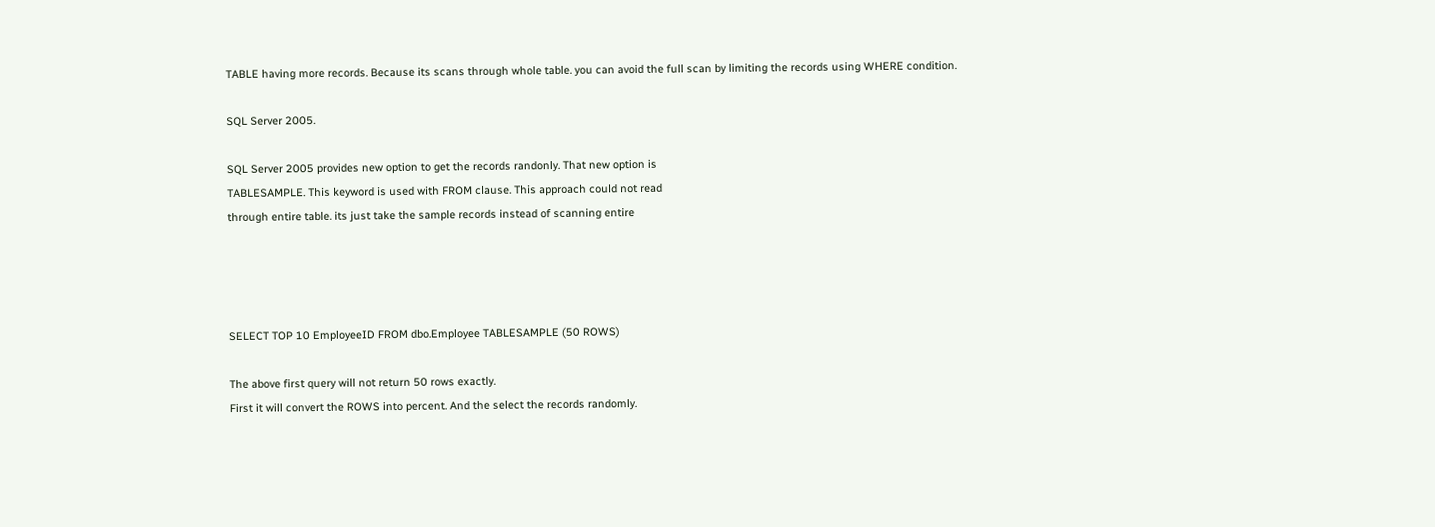TABLE having more records. Because its scans through whole table. you can avoid the full scan by limiting the records using WHERE condition.

SQL Server 2005.

SQL Server 2005 provides new option to get the records randonly. That new option is
TABLESAMPLE. This keyword is used with FROM clause. This approach could not read
through entire table. its just take the sample records instead of scanning entire




SELECT TOP 10 EmployeeID FROM dbo.Employee TABLESAMPLE (50 ROWS)

The above first query will not return 50 rows exactly.
First it will convert the ROWS into percent. And the select the records randomly.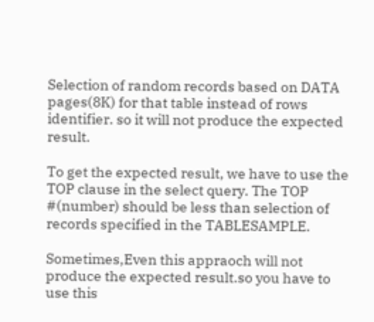Selection of random records based on DATA pages(8K) for that table instead of rows identifier. so it will not produce the expected result.

To get the expected result, we have to use the TOP clause in the select query. The TOP #(number) should be less than selection of records specified in the TABLESAMPLE.

Sometimes,Even this appraoch will not produce the expected result.so you have to use this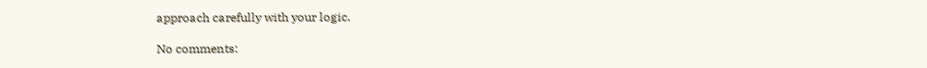approach carefully with your logic.

No comments: